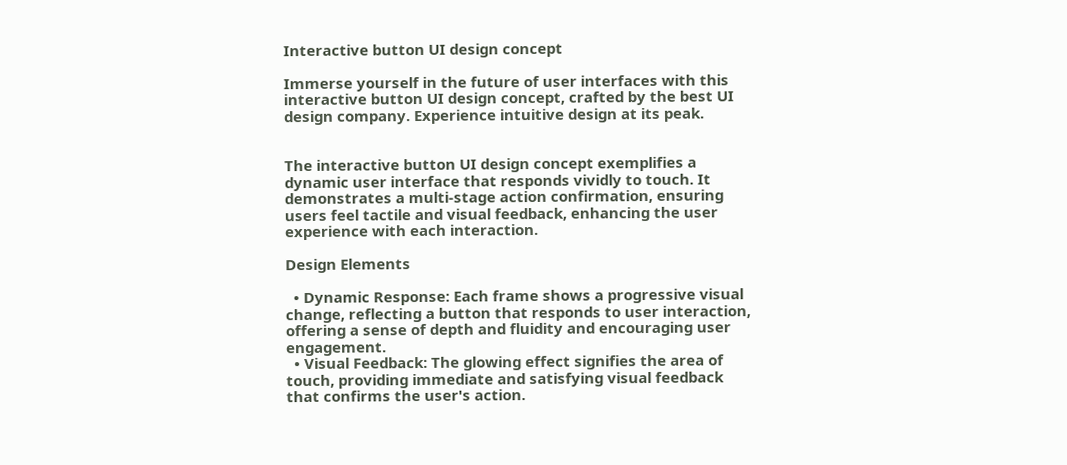Interactive button UI design concept

Immerse yourself in the future of user interfaces with this interactive button UI design concept, crafted by the best UI design company. Experience intuitive design at its peak.


The interactive button UI design concept exemplifies a dynamic user interface that responds vividly to touch. It demonstrates a multi-stage action confirmation, ensuring users feel tactile and visual feedback, enhancing the user experience with each interaction.

Design Elements

  • Dynamic Response: Each frame shows a progressive visual change, reflecting a button that responds to user interaction, offering a sense of depth and fluidity and encouraging user engagement.
  • Visual Feedback: The glowing effect signifies the area of touch, providing immediate and satisfying visual feedback that confirms the user's action.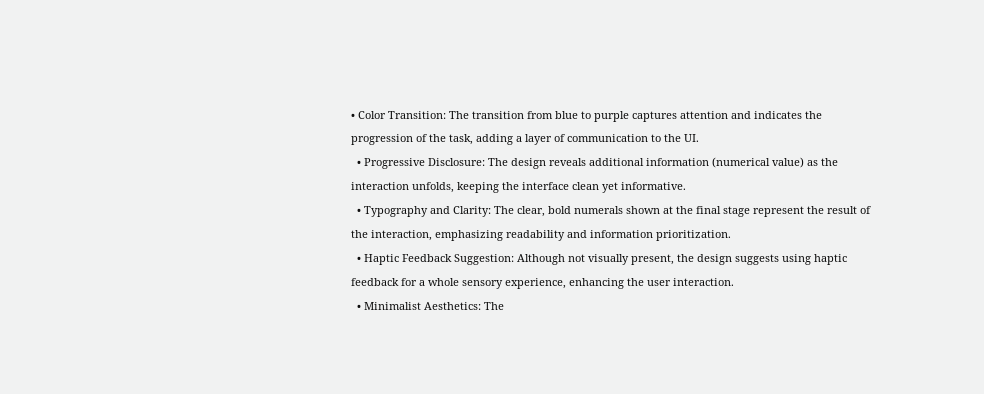• Color Transition: The transition from blue to purple captures attention and indicates the progression of the task, adding a layer of communication to the UI.
  • Progressive Disclosure: The design reveals additional information (numerical value) as the interaction unfolds, keeping the interface clean yet informative.
  • Typography and Clarity: The clear, bold numerals shown at the final stage represent the result of the interaction, emphasizing readability and information prioritization.
  • Haptic Feedback Suggestion: Although not visually present, the design suggests using haptic feedback for a whole sensory experience, enhancing the user interaction.
  • Minimalist Aesthetics: The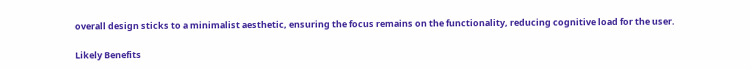overall design sticks to a minimalist aesthetic, ensuring the focus remains on the functionality, reducing cognitive load for the user.

Likely Benefits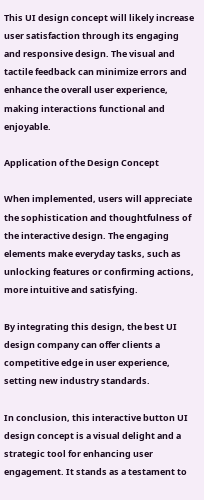This UI design concept will likely increase user satisfaction through its engaging and responsive design. The visual and tactile feedback can minimize errors and enhance the overall user experience, making interactions functional and enjoyable.

Application of the Design Concept

When implemented, users will appreciate the sophistication and thoughtfulness of the interactive design. The engaging elements make everyday tasks, such as unlocking features or confirming actions, more intuitive and satisfying.

By integrating this design, the best UI design company can offer clients a competitive edge in user experience, setting new industry standards.

In conclusion, this interactive button UI design concept is a visual delight and a strategic tool for enhancing user engagement. It stands as a testament to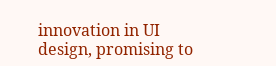innovation in UI design, promising to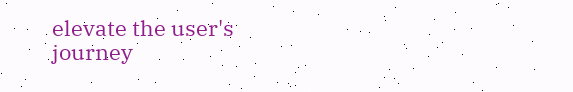elevate the user's journey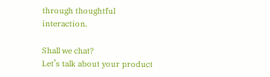through thoughtful interaction.

Shall we chat?
Let’s talk about your product